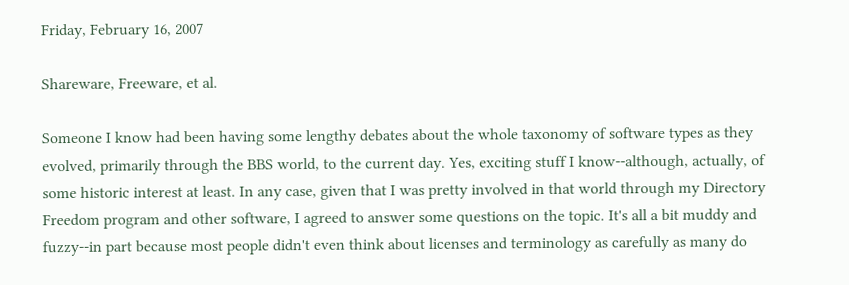Friday, February 16, 2007

Shareware, Freeware, et al.

Someone I know had been having some lengthy debates about the whole taxonomy of software types as they evolved, primarily through the BBS world, to the current day. Yes, exciting stuff I know--although, actually, of some historic interest at least. In any case, given that I was pretty involved in that world through my Directory Freedom program and other software, I agreed to answer some questions on the topic. It's all a bit muddy and fuzzy--in part because most people didn't even think about licenses and terminology as carefully as many do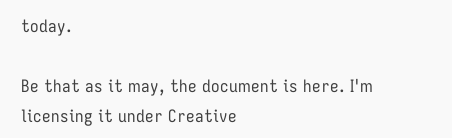today.

Be that as it may, the document is here. I'm licensing it under Creative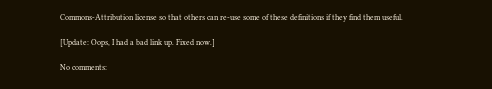Commons-Attribution license so that others can re-use some of these definitions if they find them useful.

[Update: Oops, I had a bad link up. Fixed now.]

No comments: